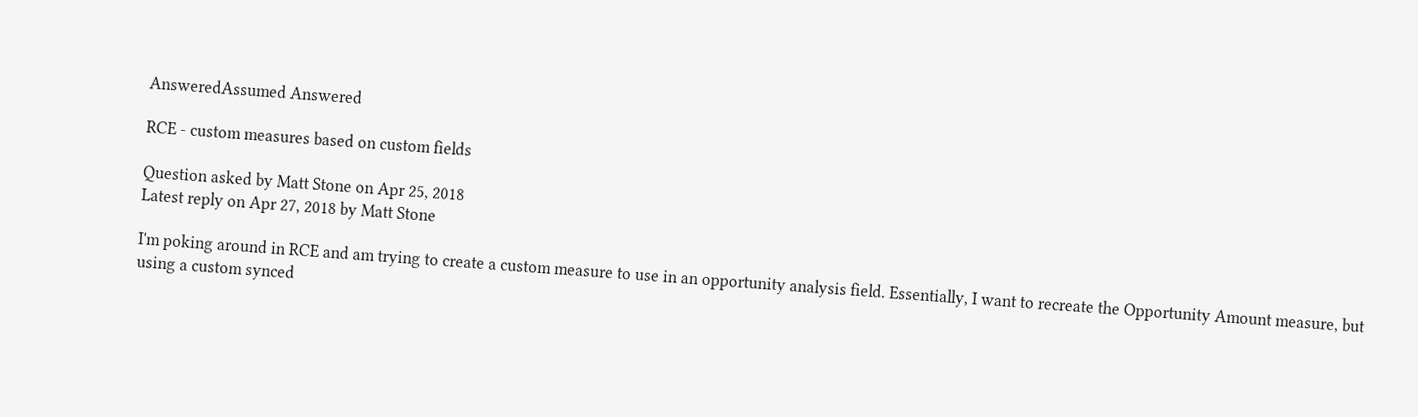AnsweredAssumed Answered

RCE - custom measures based on custom fields

Question asked by Matt Stone on Apr 25, 2018
Latest reply on Apr 27, 2018 by Matt Stone

I'm poking around in RCE and am trying to create a custom measure to use in an opportunity analysis field. Essentially, I want to recreate the Opportunity Amount measure, but using a custom synced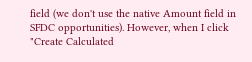field (we don't use the native Amount field in SFDC opportunities). However, when I click "Create Calculated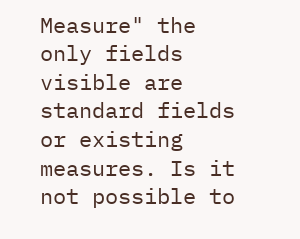Measure" the only fields visible are standard fields or existing measures. Is it not possible to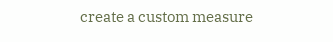create a custom measure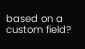based on a custom field?